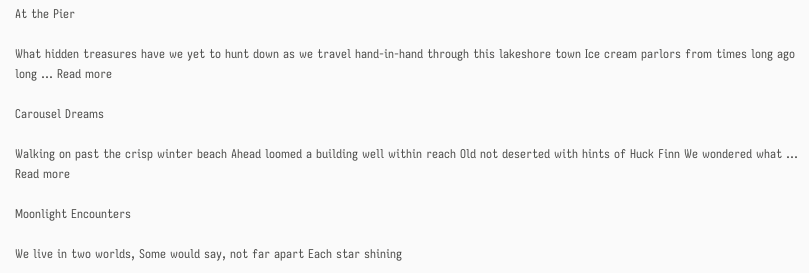At the Pier

What hidden treasures have we yet to hunt down as we travel hand-in-hand through this lakeshore town Ice cream parlors from times long ago long ... Read more

Carousel Dreams

Walking on past the crisp winter beach Ahead loomed a building well within reach Old not deserted with hints of Huck Finn We wondered what ... Read more

Moonlight Encounters

We live in two worlds, Some would say, not far apart Each star shining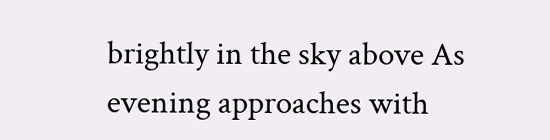brightly in the sky above As evening approaches with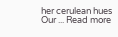her cerulean hues Our ... Read more